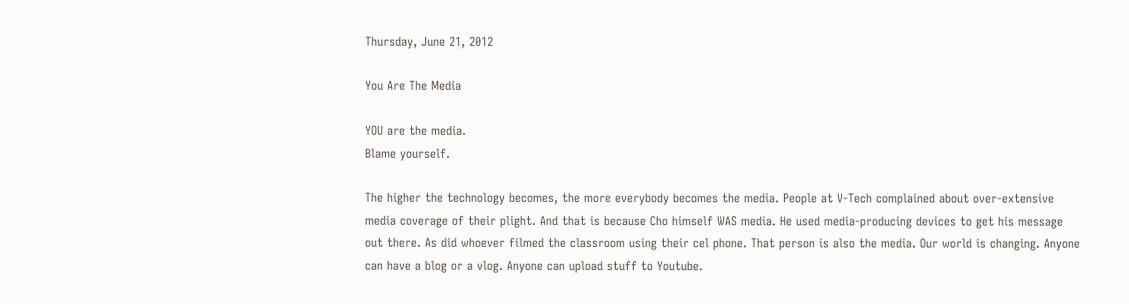Thursday, June 21, 2012

You Are The Media

YOU are the media.
Blame yourself.

The higher the technology becomes, the more everybody becomes the media. People at V-Tech complained about over-extensive media coverage of their plight. And that is because Cho himself WAS media. He used media-producing devices to get his message out there. As did whoever filmed the classroom using their cel phone. That person is also the media. Our world is changing. Anyone can have a blog or a vlog. Anyone can upload stuff to Youtube.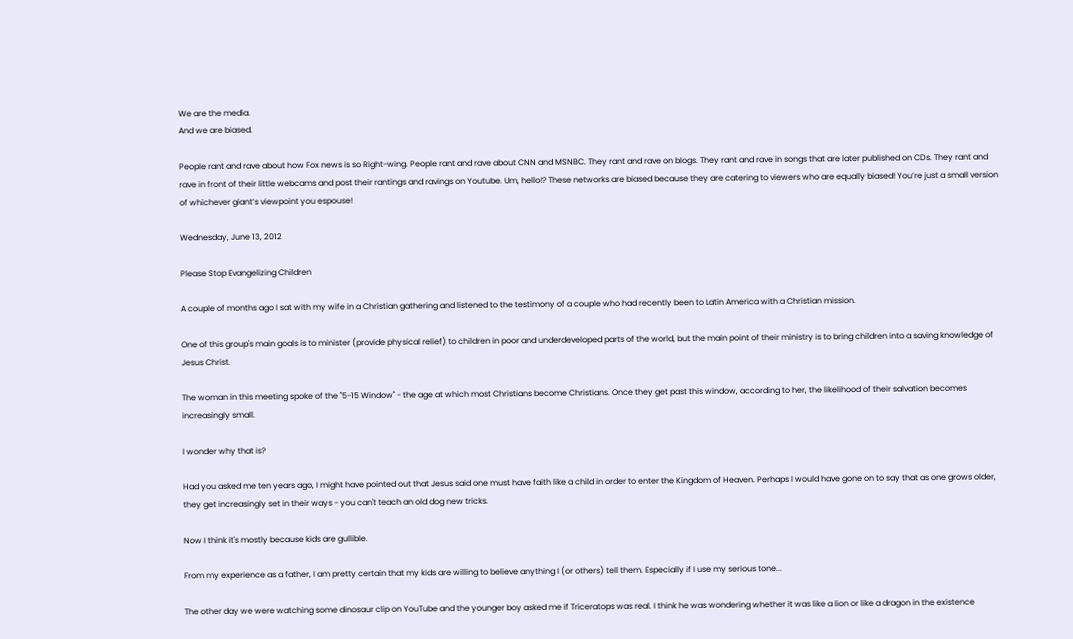We are the media.
And we are biased.

People rant and rave about how Fox news is so Right-wing. People rant and rave about CNN and MSNBC. They rant and rave on blogs. They rant and rave in songs that are later published on CDs. They rant and rave in front of their little webcams and post their rantings and ravings on Youtube. Um, hello!? These networks are biased because they are catering to viewers who are equally biased! You’re just a small version of whichever giant’s viewpoint you espouse!

Wednesday, June 13, 2012

Please Stop Evangelizing Children

A couple of months ago I sat with my wife in a Christian gathering and listened to the testimony of a couple who had recently been to Latin America with a Christian mission.

One of this group's main goals is to minister (provide physical relief) to children in poor and underdeveloped parts of the world, but the main point of their ministry is to bring children into a saving knowledge of Jesus Christ.

The woman in this meeting spoke of the "5-15 Window" - the age at which most Christians become Christians. Once they get past this window, according to her, the likelihood of their salvation becomes increasingly small.

I wonder why that is?

Had you asked me ten years ago, I might have pointed out that Jesus said one must have faith like a child in order to enter the Kingdom of Heaven. Perhaps I would have gone on to say that as one grows older, they get increasingly set in their ways - you can't teach an old dog new tricks.

Now I think it's mostly because kids are gullible.

From my experience as a father, I am pretty certain that my kids are willing to believe anything I (or others) tell them. Especially if I use my serious tone...

The other day we were watching some dinosaur clip on YouTube and the younger boy asked me if Triceratops was real. I think he was wondering whether it was like a lion or like a dragon in the existence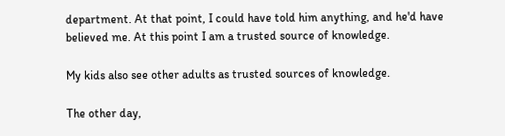department. At that point, I could have told him anything, and he'd have believed me. At this point I am a trusted source of knowledge.

My kids also see other adults as trusted sources of knowledge.

The other day,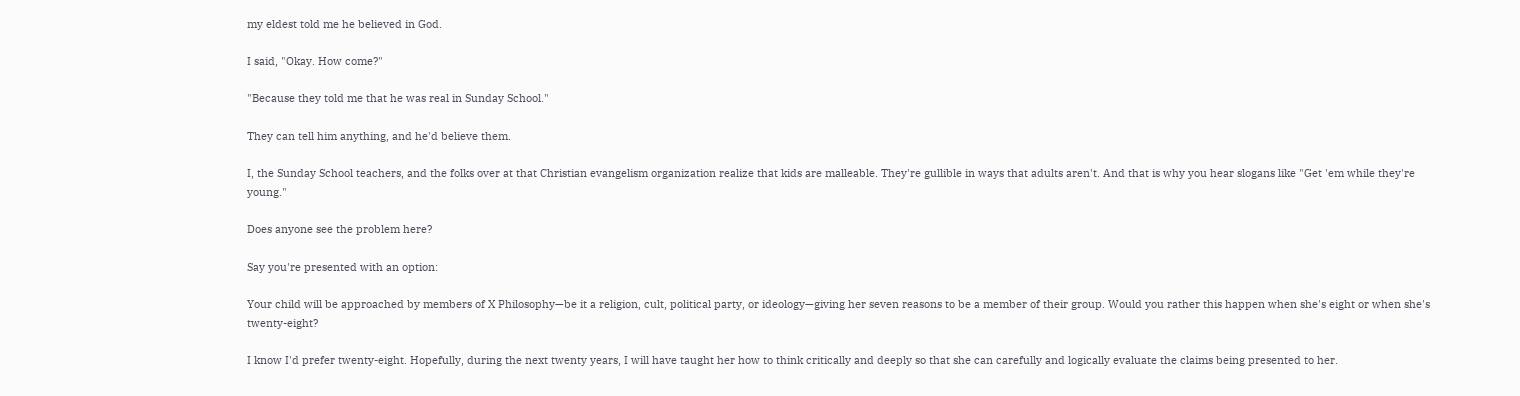my eldest told me he believed in God.

I said, "Okay. How come?"

"Because they told me that he was real in Sunday School."

They can tell him anything, and he'd believe them.

I, the Sunday School teachers, and the folks over at that Christian evangelism organization realize that kids are malleable. They're gullible in ways that adults aren't. And that is why you hear slogans like "Get 'em while they're young."

Does anyone see the problem here?

Say you're presented with an option:

Your child will be approached by members of X Philosophy—be it a religion, cult, political party, or ideology—giving her seven reasons to be a member of their group. Would you rather this happen when she's eight or when she's twenty-eight?

I know I'd prefer twenty-eight. Hopefully, during the next twenty years, I will have taught her how to think critically and deeply so that she can carefully and logically evaluate the claims being presented to her.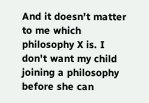And it doesn't matter to me which philosophy X is. I don't want my child joining a philosophy before she can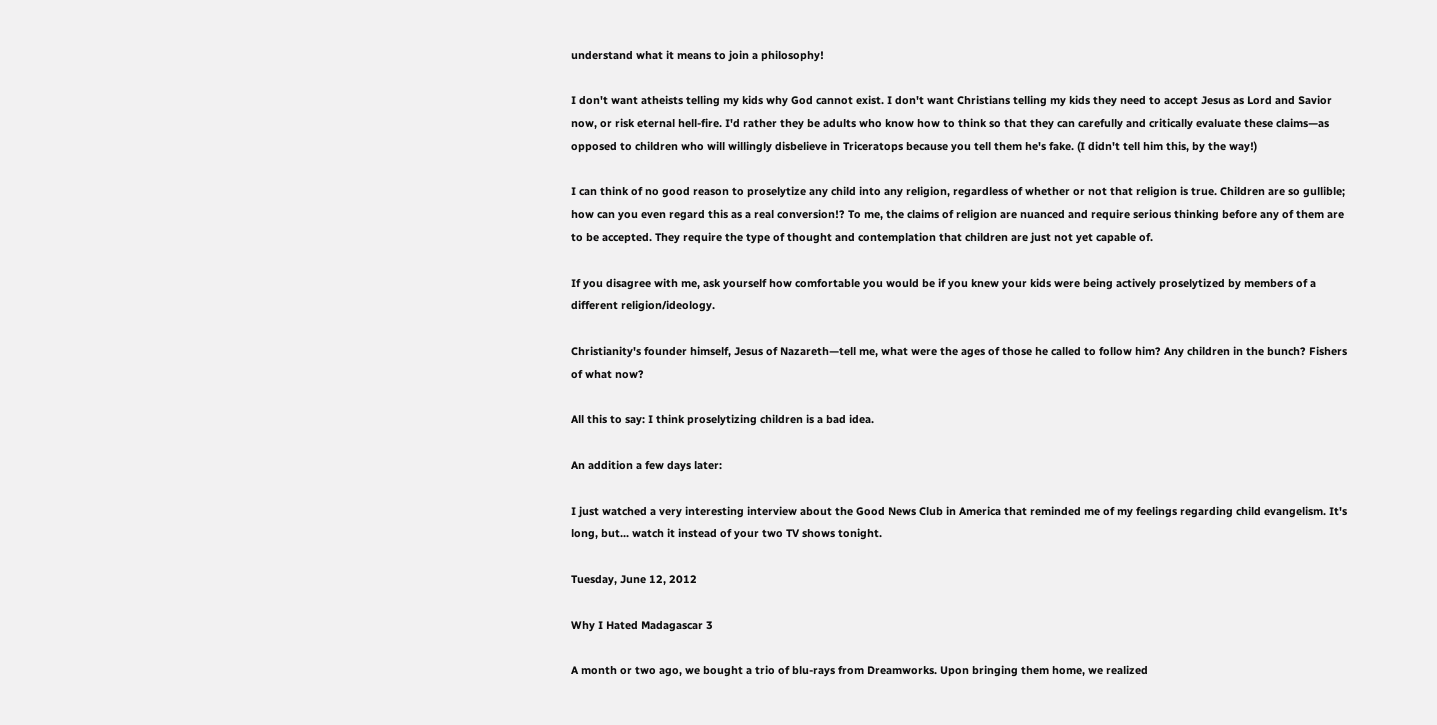understand what it means to join a philosophy!

I don't want atheists telling my kids why God cannot exist. I don't want Christians telling my kids they need to accept Jesus as Lord and Savior now, or risk eternal hell-fire. I'd rather they be adults who know how to think so that they can carefully and critically evaluate these claims—as opposed to children who will willingly disbelieve in Triceratops because you tell them he's fake. (I didn't tell him this, by the way!)

I can think of no good reason to proselytize any child into any religion, regardless of whether or not that religion is true. Children are so gullible; how can you even regard this as a real conversion!? To me, the claims of religion are nuanced and require serious thinking before any of them are to be accepted. They require the type of thought and contemplation that children are just not yet capable of.

If you disagree with me, ask yourself how comfortable you would be if you knew your kids were being actively proselytized by members of a different religion/ideology.

Christianity's founder himself, Jesus of Nazareth—tell me, what were the ages of those he called to follow him? Any children in the bunch? Fishers of what now?

All this to say: I think proselytizing children is a bad idea.

An addition a few days later:

I just watched a very interesting interview about the Good News Club in America that reminded me of my feelings regarding child evangelism. It's long, but... watch it instead of your two TV shows tonight.

Tuesday, June 12, 2012

Why I Hated Madagascar 3

A month or two ago, we bought a trio of blu-rays from Dreamworks. Upon bringing them home, we realized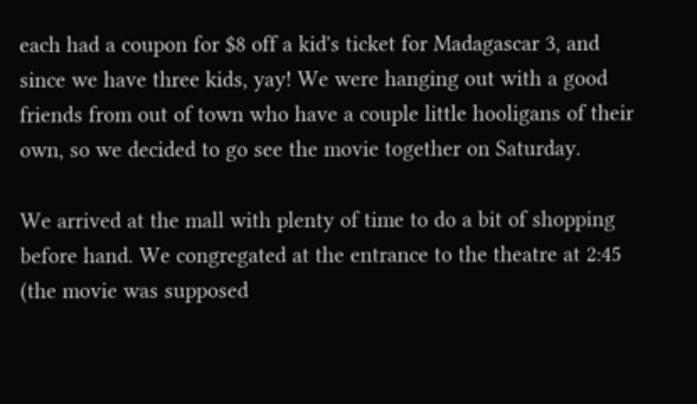each had a coupon for $8 off a kid's ticket for Madagascar 3, and since we have three kids, yay! We were hanging out with a good friends from out of town who have a couple little hooligans of their own, so we decided to go see the movie together on Saturday.

We arrived at the mall with plenty of time to do a bit of shopping before hand. We congregated at the entrance to the theatre at 2:45 (the movie was supposed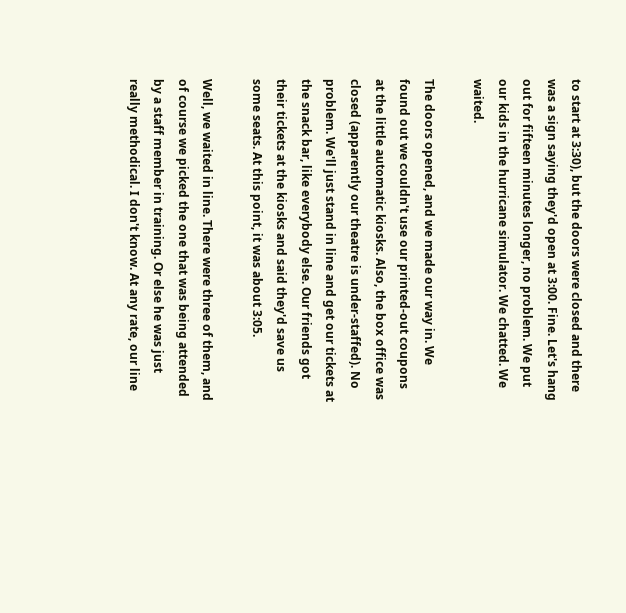to start at 3:30), but the doors were closed and there was a sign saying they'd open at 3:00. Fine. Let's hang out for fifteen minutes longer, no problem. We put our kids in the hurricane simulator. We chatted. We waited.

The doors opened, and we made our way in. We found out we couldn't use our printed-out coupons at the little automatic kiosks. Also, the box office was closed (apparently our theatre is under-staffed). No problem. We'll just stand in line and get our tickets at the snack bar, like everybody else. Our friends got their tickets at the kiosks and said they'd save us some seats. At this point, it was about 3:05.

Well, we waited in line. There were three of them, and of course we picked the one that was being attended by a staff member in training. Or else he was just really methodical. I don't know. At any rate, our line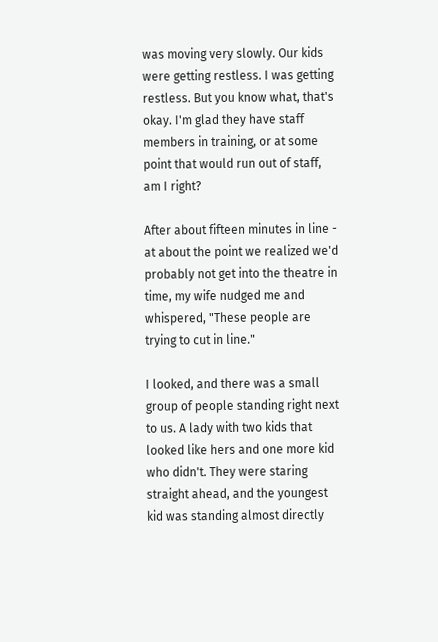was moving very slowly. Our kids were getting restless. I was getting restless. But you know what, that's okay. I'm glad they have staff members in training, or at some point that would run out of staff, am I right?

After about fifteen minutes in line - at about the point we realized we'd probably not get into the theatre in time, my wife nudged me and whispered, "These people are trying to cut in line."

I looked, and there was a small group of people standing right next to us. A lady with two kids that looked like hers and one more kid who didn't. They were staring straight ahead, and the youngest kid was standing almost directly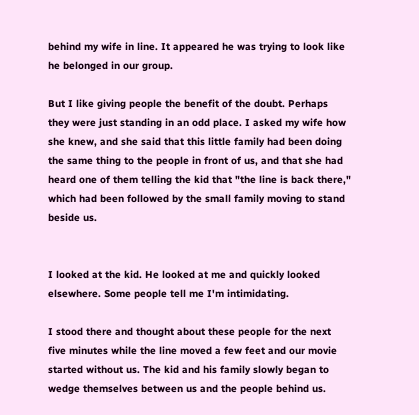behind my wife in line. It appeared he was trying to look like he belonged in our group.

But I like giving people the benefit of the doubt. Perhaps they were just standing in an odd place. I asked my wife how she knew, and she said that this little family had been doing the same thing to the people in front of us, and that she had heard one of them telling the kid that "the line is back there," which had been followed by the small family moving to stand beside us.


I looked at the kid. He looked at me and quickly looked elsewhere. Some people tell me I'm intimidating.

I stood there and thought about these people for the next five minutes while the line moved a few feet and our movie started without us. The kid and his family slowly began to wedge themselves between us and the people behind us.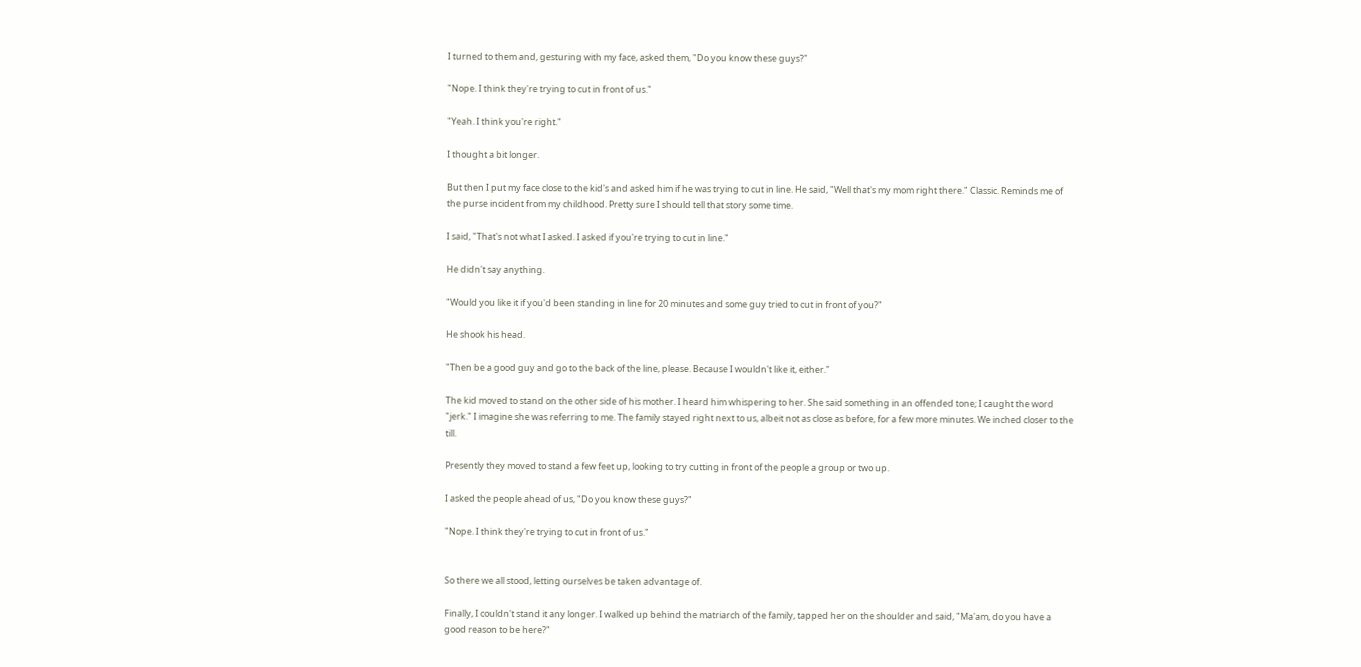I turned to them and, gesturing with my face, asked them, "Do you know these guys?"

"Nope. I think they're trying to cut in front of us."

"Yeah. I think you're right."

I thought a bit longer.

But then I put my face close to the kid's and asked him if he was trying to cut in line. He said, "Well that's my mom right there." Classic. Reminds me of the purse incident from my childhood. Pretty sure I should tell that story some time.

I said, "That's not what I asked. I asked if you're trying to cut in line."

He didn't say anything.

"Would you like it if you'd been standing in line for 20 minutes and some guy tried to cut in front of you?"

He shook his head.

"Then be a good guy and go to the back of the line, please. Because I wouldn't like it, either."

The kid moved to stand on the other side of his mother. I heard him whispering to her. She said something in an offended tone; I caught the word "jerk." I imagine she was referring to me. The family stayed right next to us, albeit not as close as before, for a few more minutes. We inched closer to the till.

Presently they moved to stand a few feet up, looking to try cutting in front of the people a group or two up.

I asked the people ahead of us, "Do you know these guys?"

"Nope. I think they're trying to cut in front of us."


So there we all stood, letting ourselves be taken advantage of.

Finally, I couldn't stand it any longer. I walked up behind the matriarch of the family, tapped her on the shoulder and said, "Ma'am, do you have a good reason to be here?"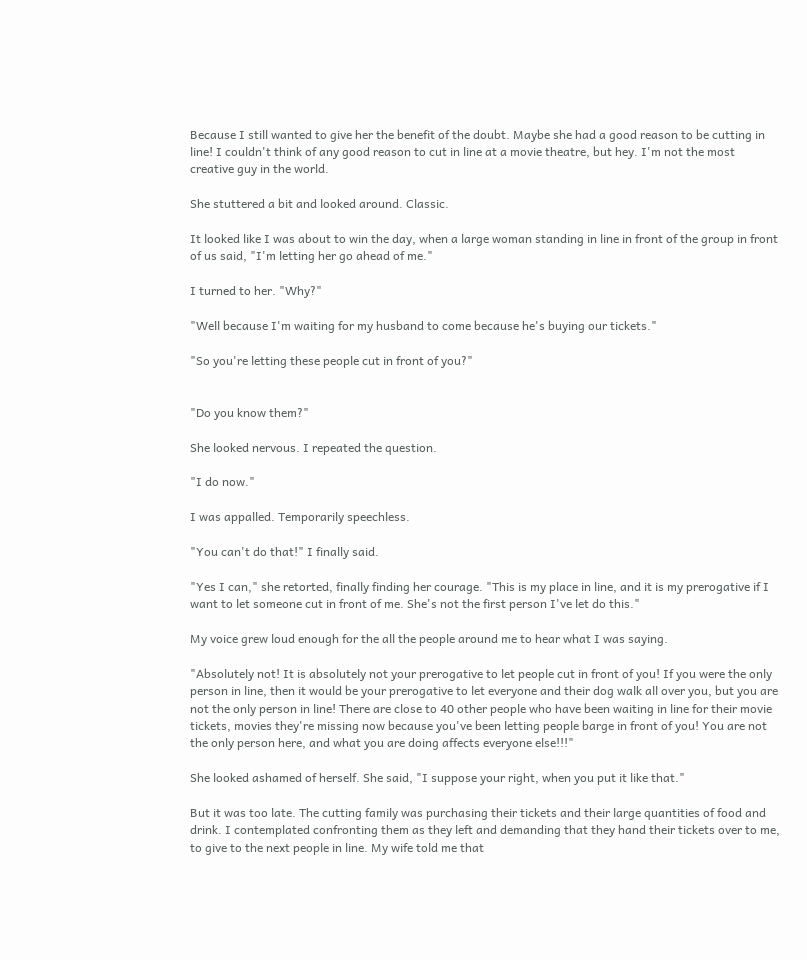Because I still wanted to give her the benefit of the doubt. Maybe she had a good reason to be cutting in line! I couldn't think of any good reason to cut in line at a movie theatre, but hey. I'm not the most creative guy in the world.

She stuttered a bit and looked around. Classic.

It looked like I was about to win the day, when a large woman standing in line in front of the group in front of us said, "I'm letting her go ahead of me."

I turned to her. "Why?"

"Well because I'm waiting for my husband to come because he's buying our tickets."

"So you're letting these people cut in front of you?"


"Do you know them?"

She looked nervous. I repeated the question.

"I do now."

I was appalled. Temporarily speechless.

"You can't do that!" I finally said.

"Yes I can," she retorted, finally finding her courage. "This is my place in line, and it is my prerogative if I want to let someone cut in front of me. She's not the first person I've let do this."

My voice grew loud enough for the all the people around me to hear what I was saying.

"Absolutely not! It is absolutely not your prerogative to let people cut in front of you! If you were the only person in line, then it would be your prerogative to let everyone and their dog walk all over you, but you are not the only person in line! There are close to 40 other people who have been waiting in line for their movie tickets, movies they're missing now because you've been letting people barge in front of you! You are not the only person here, and what you are doing affects everyone else!!!"

She looked ashamed of herself. She said, "I suppose your right, when you put it like that."

But it was too late. The cutting family was purchasing their tickets and their large quantities of food and drink. I contemplated confronting them as they left and demanding that they hand their tickets over to me, to give to the next people in line. My wife told me that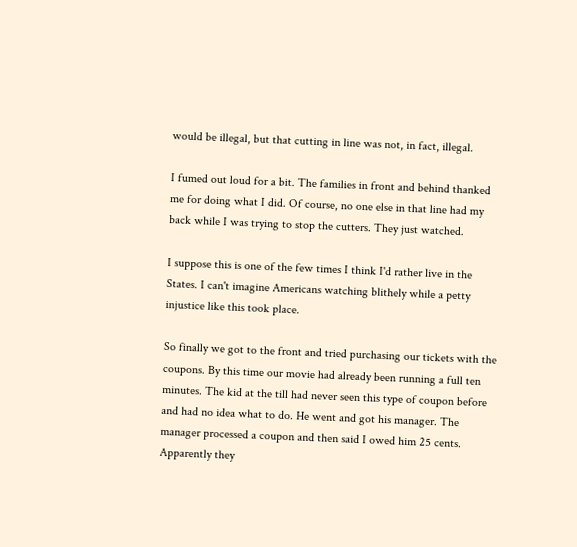would be illegal, but that cutting in line was not, in fact, illegal.

I fumed out loud for a bit. The families in front and behind thanked me for doing what I did. Of course, no one else in that line had my back while I was trying to stop the cutters. They just watched.

I suppose this is one of the few times I think I'd rather live in the States. I can't imagine Americans watching blithely while a petty injustice like this took place.

So finally we got to the front and tried purchasing our tickets with the coupons. By this time our movie had already been running a full ten minutes. The kid at the till had never seen this type of coupon before and had no idea what to do. He went and got his manager. The manager processed a coupon and then said I owed him 25 cents. Apparently they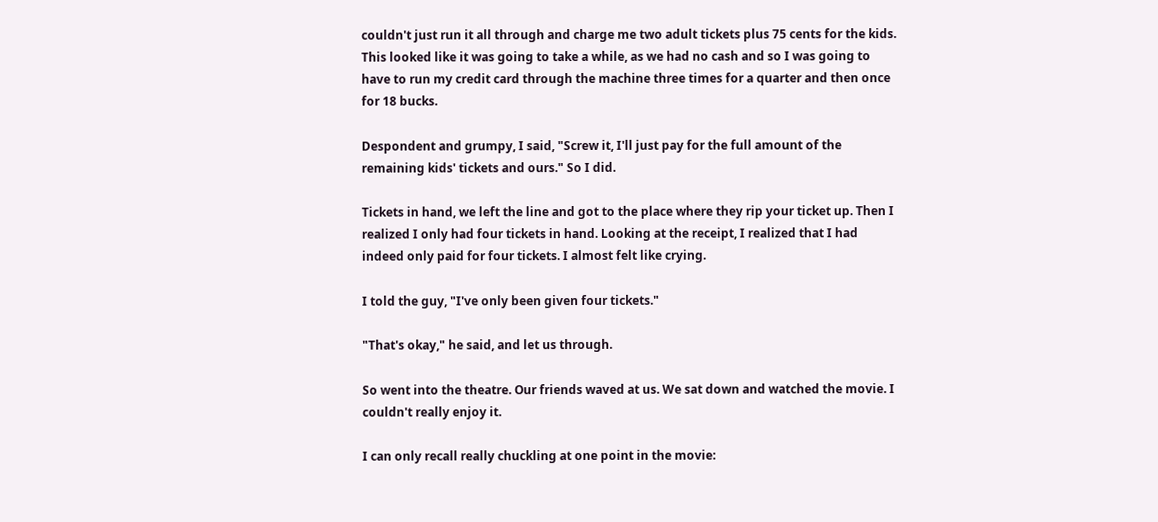couldn't just run it all through and charge me two adult tickets plus 75 cents for the kids. This looked like it was going to take a while, as we had no cash and so I was going to have to run my credit card through the machine three times for a quarter and then once for 18 bucks.

Despondent and grumpy, I said, "Screw it, I'll just pay for the full amount of the remaining kids' tickets and ours." So I did.

Tickets in hand, we left the line and got to the place where they rip your ticket up. Then I realized I only had four tickets in hand. Looking at the receipt, I realized that I had indeed only paid for four tickets. I almost felt like crying.

I told the guy, "I've only been given four tickets."

"That's okay," he said, and let us through.

So went into the theatre. Our friends waved at us. We sat down and watched the movie. I couldn't really enjoy it.

I can only recall really chuckling at one point in the movie: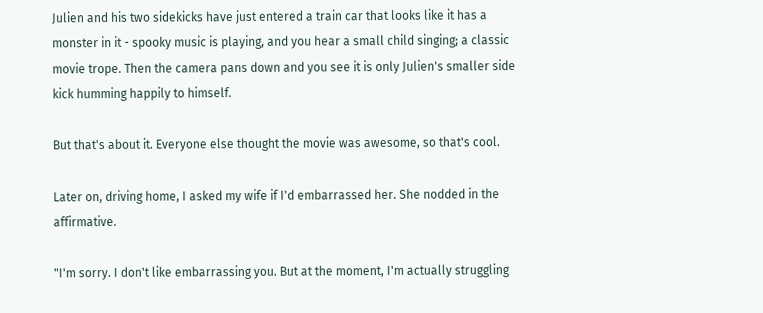Julien and his two sidekicks have just entered a train car that looks like it has a monster in it - spooky music is playing, and you hear a small child singing; a classic movie trope. Then the camera pans down and you see it is only Julien's smaller side kick humming happily to himself.

But that's about it. Everyone else thought the movie was awesome, so that's cool.

Later on, driving home, I asked my wife if I'd embarrassed her. She nodded in the affirmative.

"I'm sorry. I don't like embarrassing you. But at the moment, I'm actually struggling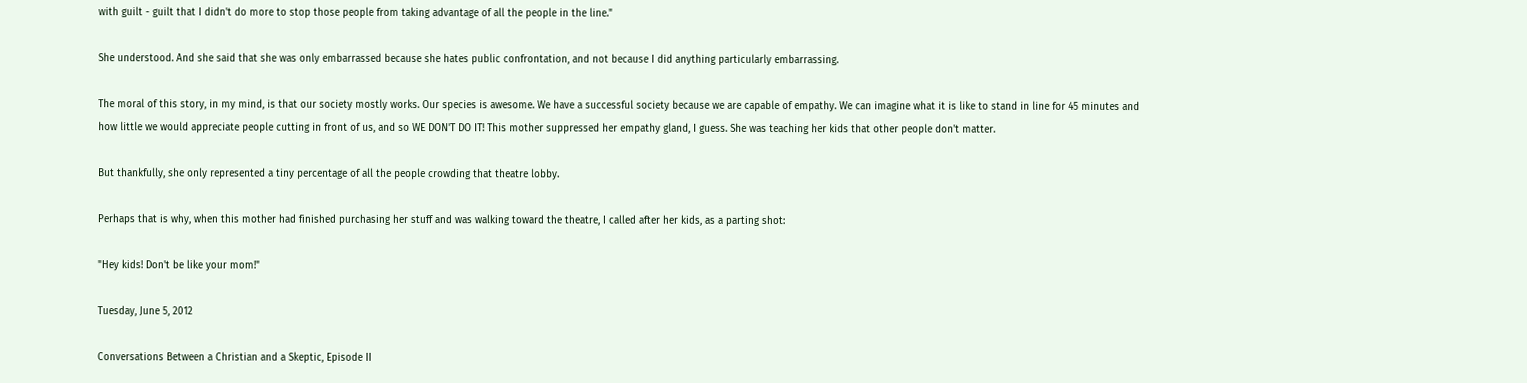with guilt - guilt that I didn't do more to stop those people from taking advantage of all the people in the line."

She understood. And she said that she was only embarrassed because she hates public confrontation, and not because I did anything particularly embarrassing.

The moral of this story, in my mind, is that our society mostly works. Our species is awesome. We have a successful society because we are capable of empathy. We can imagine what it is like to stand in line for 45 minutes and how little we would appreciate people cutting in front of us, and so WE DON'T DO IT! This mother suppressed her empathy gland, I guess. She was teaching her kids that other people don't matter.

But thankfully, she only represented a tiny percentage of all the people crowding that theatre lobby.

Perhaps that is why, when this mother had finished purchasing her stuff and was walking toward the theatre, I called after her kids, as a parting shot:

"Hey kids! Don't be like your mom!"

Tuesday, June 5, 2012

Conversations Between a Christian and a Skeptic, Episode II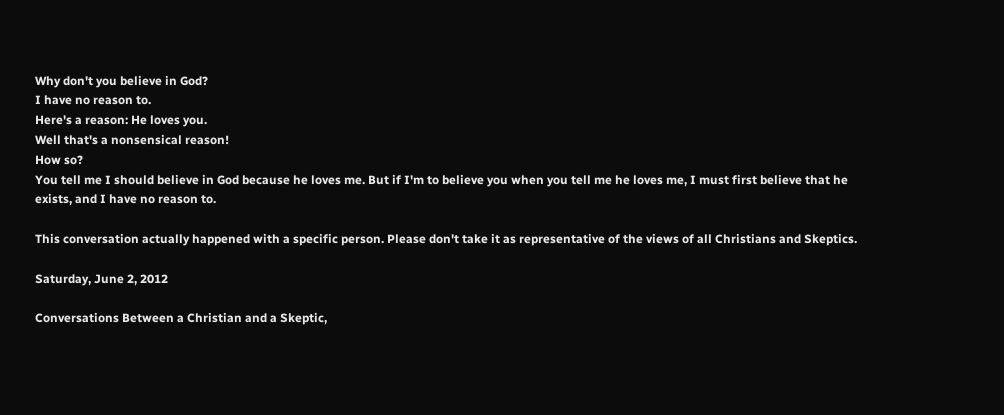Why don't you believe in God?
I have no reason to.
Here's a reason: He loves you.
Well that's a nonsensical reason!
How so?
You tell me I should believe in God because he loves me. But if I'm to believe you when you tell me he loves me, I must first believe that he exists, and I have no reason to.

This conversation actually happened with a specific person. Please don't take it as representative of the views of all Christians and Skeptics.

Saturday, June 2, 2012

Conversations Between a Christian and a Skeptic,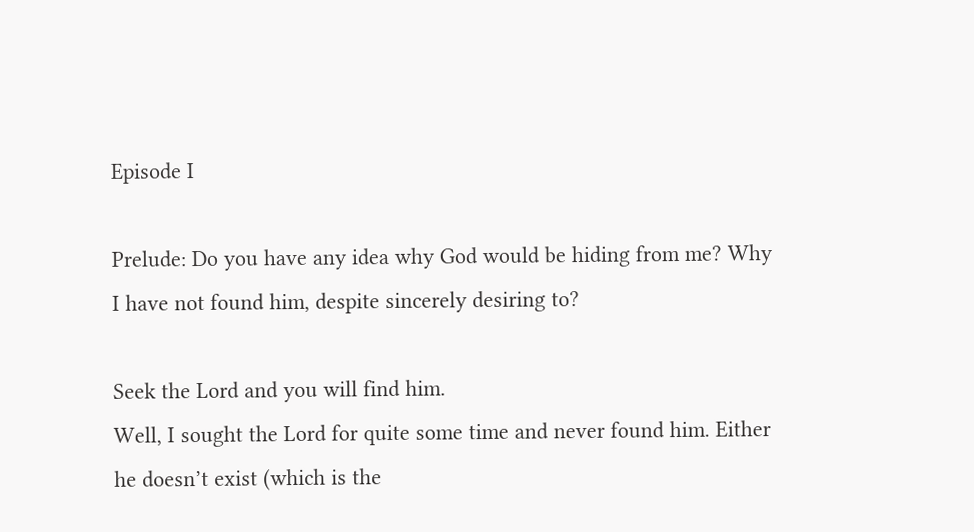Episode I

Prelude: Do you have any idea why God would be hiding from me? Why I have not found him, despite sincerely desiring to?

Seek the Lord and you will find him.
Well, I sought the Lord for quite some time and never found him. Either he doesn’t exist (which is the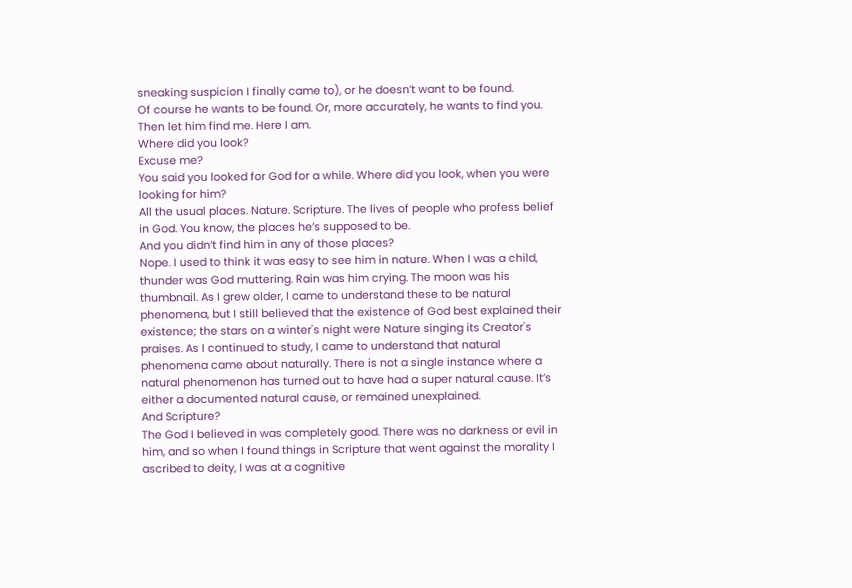sneaking suspicion I finally came to), or he doesn’t want to be found.
Of course he wants to be found. Or, more accurately, he wants to find you.
Then let him find me. Here I am.
Where did you look?
Excuse me?
You said you looked for God for a while. Where did you look, when you were looking for him?
All the usual places. Nature. Scripture. The lives of people who profess belief in God. You know, the places he’s supposed to be.
And you didn’t find him in any of those places?
Nope. I used to think it was easy to see him in nature. When I was a child, thunder was God muttering. Rain was him crying. The moon was his thumbnail. As I grew older, I came to understand these to be natural phenomena, but I still believed that the existence of God best explained their existence; the stars on a winter's night were Nature singing its Creator's praises. As I continued to study, I came to understand that natural phenomena came about naturally. There is not a single instance where a natural phenomenon has turned out to have had a super natural cause. It’s either a documented natural cause, or remained unexplained.
And Scripture?
The God I believed in was completely good. There was no darkness or evil in him, and so when I found things in Scripture that went against the morality I ascribed to deity, I was at a cognitive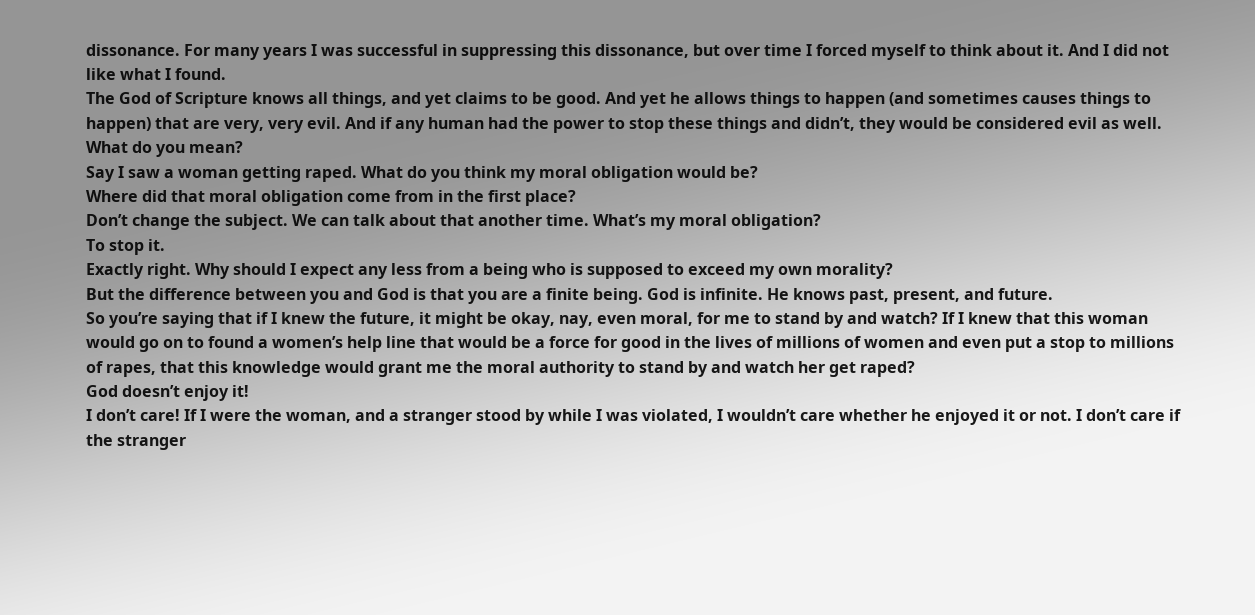dissonance. For many years I was successful in suppressing this dissonance, but over time I forced myself to think about it. And I did not like what I found.
The God of Scripture knows all things, and yet claims to be good. And yet he allows things to happen (and sometimes causes things to happen) that are very, very evil. And if any human had the power to stop these things and didn’t, they would be considered evil as well.
What do you mean?
Say I saw a woman getting raped. What do you think my moral obligation would be?
Where did that moral obligation come from in the first place?
Don’t change the subject. We can talk about that another time. What’s my moral obligation?
To stop it.
Exactly right. Why should I expect any less from a being who is supposed to exceed my own morality?
But the difference between you and God is that you are a finite being. God is infinite. He knows past, present, and future.
So you’re saying that if I knew the future, it might be okay, nay, even moral, for me to stand by and watch? If I knew that this woman would go on to found a women’s help line that would be a force for good in the lives of millions of women and even put a stop to millions of rapes, that this knowledge would grant me the moral authority to stand by and watch her get raped?
God doesn’t enjoy it!
I don’t care! If I were the woman, and a stranger stood by while I was violated, I wouldn’t care whether he enjoyed it or not. I don’t care if the stranger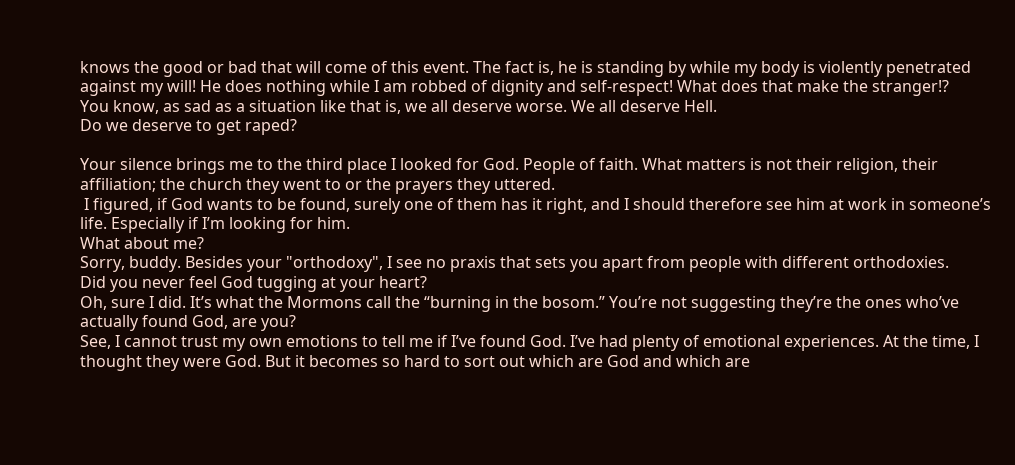knows the good or bad that will come of this event. The fact is, he is standing by while my body is violently penetrated against my will! He does nothing while I am robbed of dignity and self-respect! What does that make the stranger!?
You know, as sad as a situation like that is, we all deserve worse. We all deserve Hell.
Do we deserve to get raped?

Your silence brings me to the third place I looked for God. People of faith. What matters is not their religion, their affiliation; the church they went to or the prayers they uttered.
 I figured, if God wants to be found, surely one of them has it right, and I should therefore see him at work in someone’s life. Especially if I’m looking for him.
What about me?
Sorry, buddy. Besides your "orthodoxy", I see no praxis that sets you apart from people with different orthodoxies.
Did you never feel God tugging at your heart?
Oh, sure I did. It’s what the Mormons call the “burning in the bosom.” You’re not suggesting they’re the ones who’ve actually found God, are you?
See, I cannot trust my own emotions to tell me if I’ve found God. I’ve had plenty of emotional experiences. At the time, I thought they were God. But it becomes so hard to sort out which are God and which are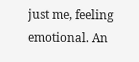just me, feeling emotional. An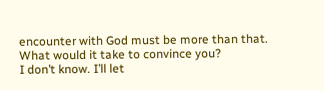encounter with God must be more than that.
What would it take to convince you?
I don’t know. I’ll let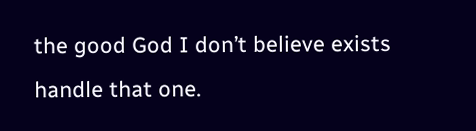the good God I don’t believe exists handle that one.